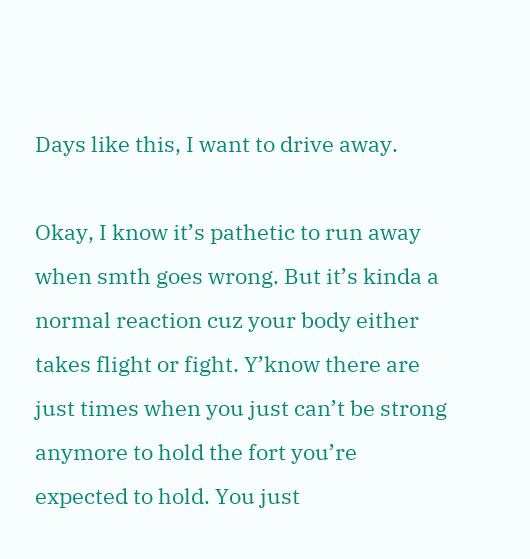Days like this, I want to drive away.

Okay, I know it’s pathetic to run away when smth goes wrong. But it’s kinda a normal reaction cuz your body either takes flight or fight. Y’know there are just times when you just can’t be strong anymore to hold the fort you’re expected to hold. You just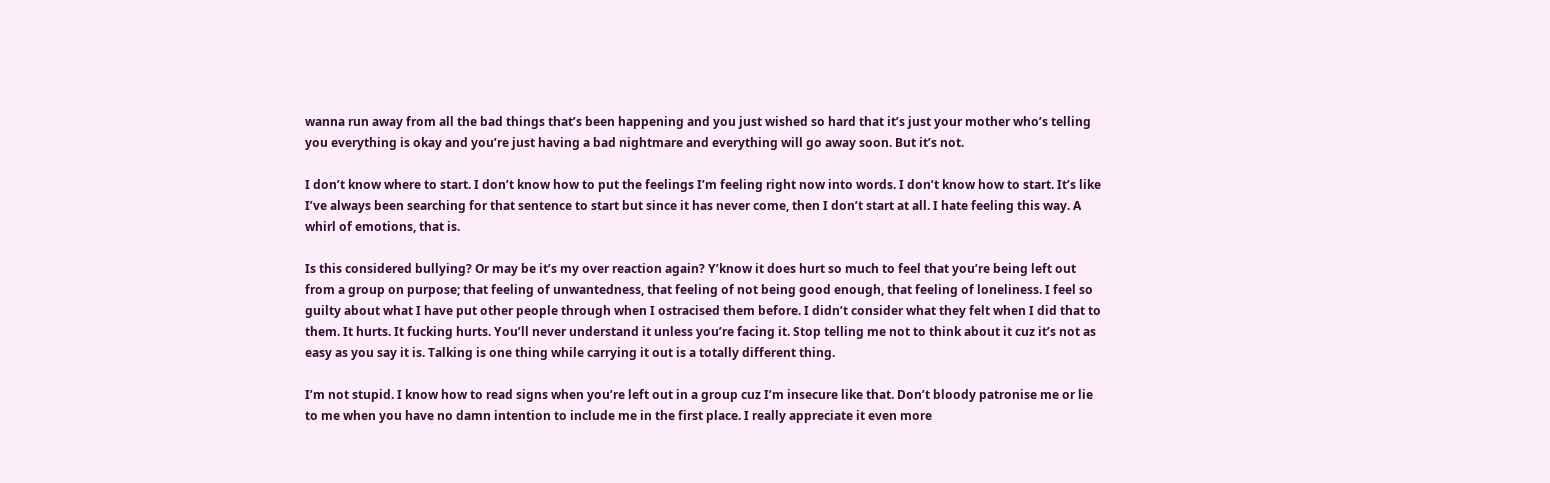wanna run away from all the bad things that’s been happening and you just wished so hard that it’s just your mother who’s telling you everything is okay and you’re just having a bad nightmare and everything will go away soon. But it’s not.

I don’t know where to start. I don’t know how to put the feelings I’m feeling right now into words. I don’t know how to start. It’s like I’ve always been searching for that sentence to start but since it has never come, then I don’t start at all. I hate feeling this way. A whirl of emotions, that is.

Is this considered bullying? Or may be it’s my over reaction again? Y’know it does hurt so much to feel that you’re being left out from a group on purpose; that feeling of unwantedness, that feeling of not being good enough, that feeling of loneliness. I feel so guilty about what I have put other people through when I ostracised them before. I didn’t consider what they felt when I did that to them. It hurts. It fucking hurts. You’ll never understand it unless you’re facing it. Stop telling me not to think about it cuz it’s not as easy as you say it is. Talking is one thing while carrying it out is a totally different thing.

I’m not stupid. I know how to read signs when you’re left out in a group cuz I’m insecure like that. Don’t bloody patronise me or lie to me when you have no damn intention to include me in the first place. I really appreciate it even more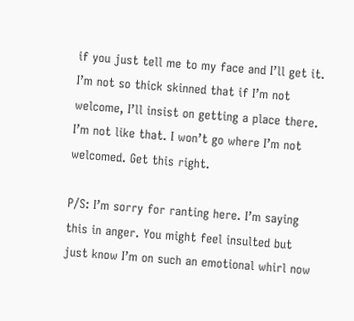if you just tell me to my face and I’ll get it. I’m not so thick skinned that if I’m not welcome, I’ll insist on getting a place there. I’m not like that. I won’t go where I’m not welcomed. Get this right.

P/S: I’m sorry for ranting here. I’m saying this in anger. You might feel insulted but just know I’m on such an emotional whirl now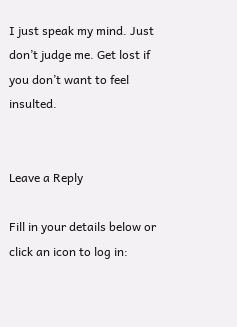I just speak my mind. Just don’t judge me. Get lost if you don’t want to feel insulted.


Leave a Reply

Fill in your details below or click an icon to log in: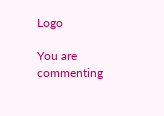Logo

You are commenting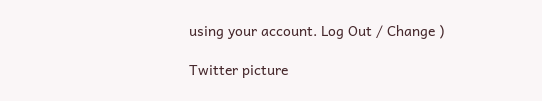using your account. Log Out / Change )

Twitter picture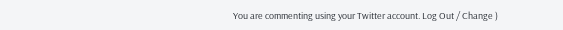You are commenting using your Twitter account. Log Out / Change )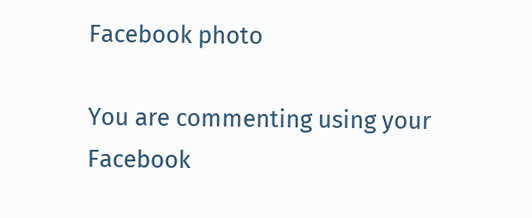Facebook photo

You are commenting using your Facebook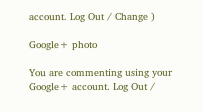account. Log Out / Change )

Google+ photo

You are commenting using your Google+ account. Log Out /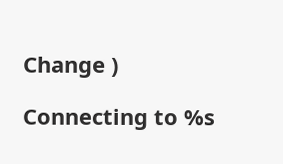Change )

Connecting to %s